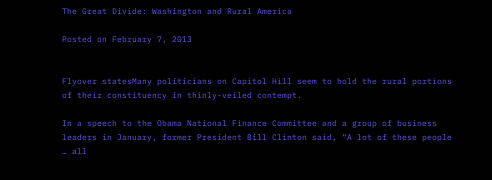The Great Divide: Washington and Rural America

Posted on February 7, 2013


Flyover statesMany politicians on Capitol Hill seem to hold the rural portions of their constituency in thinly-veiled contempt.

In a speech to the Obama National Finance Committee and a group of business leaders in January, former President Bill Clinton said, “A lot of these people … all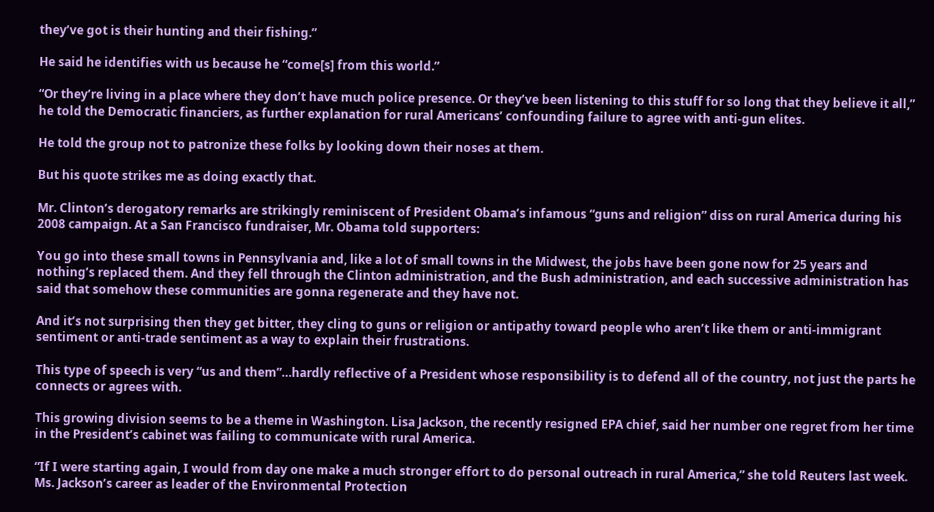they’ve got is their hunting and their fishing.”

He said he identifies with us because he “come[s] from this world.”

“Or they’re living in a place where they don’t have much police presence. Or they’ve been listening to this stuff for so long that they believe it all,” he told the Democratic financiers, as further explanation for rural Americans’ confounding failure to agree with anti-gun elites.

He told the group not to patronize these folks by looking down their noses at them.

But his quote strikes me as doing exactly that.

Mr. Clinton’s derogatory remarks are strikingly reminiscent of President Obama’s infamous “guns and religion” diss on rural America during his 2008 campaign. At a San Francisco fundraiser, Mr. Obama told supporters:

You go into these small towns in Pennsylvania and, like a lot of small towns in the Midwest, the jobs have been gone now for 25 years and nothing’s replaced them. And they fell through the Clinton administration, and the Bush administration, and each successive administration has said that somehow these communities are gonna regenerate and they have not.

And it’s not surprising then they get bitter, they cling to guns or religion or antipathy toward people who aren’t like them or anti-immigrant sentiment or anti-trade sentiment as a way to explain their frustrations.

This type of speech is very “us and them”…hardly reflective of a President whose responsibility is to defend all of the country, not just the parts he connects or agrees with.

This growing division seems to be a theme in Washington. Lisa Jackson, the recently resigned EPA chief, said her number one regret from her time in the President’s cabinet was failing to communicate with rural America.

“If I were starting again, I would from day one make a much stronger effort to do personal outreach in rural America,” she told Reuters last week. Ms. Jackson’s career as leader of the Environmental Protection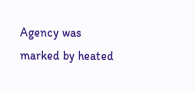Agency was marked by heated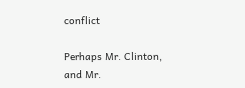conflict

Perhaps Mr. Clinton, and Mr.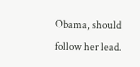Obama, should follow her lead.